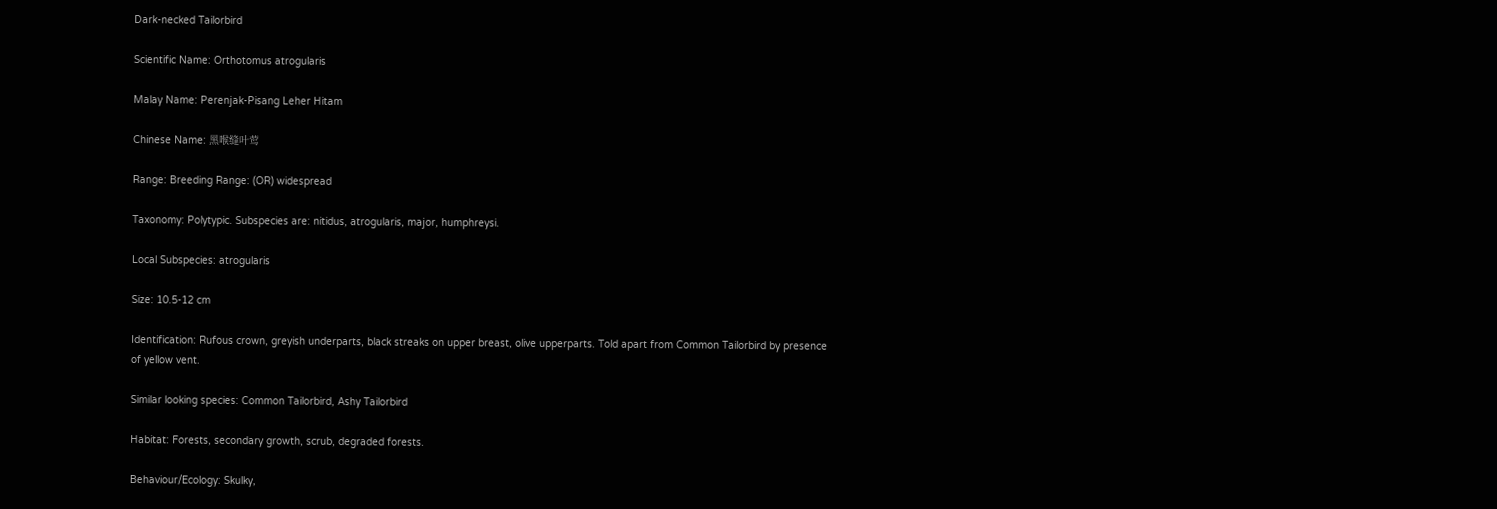Dark-necked Tailorbird

Scientific Name: Orthotomus atrogularis

Malay Name: Perenjak-Pisang Leher Hitam

Chinese Name: 黑喉缝叶莺

Range: Breeding Range: (OR) widespread

Taxonomy: Polytypic. Subspecies are: nitidus, atrogularis, major, humphreysi.

Local Subspecies: atrogularis

Size: 10.5-12 cm

Identification: Rufous crown, greyish underparts, black streaks on upper breast, olive upperparts. Told apart from Common Tailorbird by presence of yellow vent.

Similar looking species: Common Tailorbird, Ashy Tailorbird

Habitat: Forests, secondary growth, scrub, degraded forests.

Behaviour/Ecology: Skulky,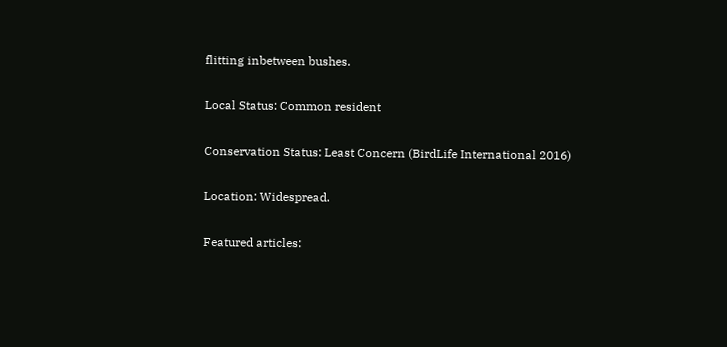flitting inbetween bushes.

Local Status: Common resident

Conservation Status: Least Concern (BirdLife International 2016)

Location: Widespread.

Featured articles: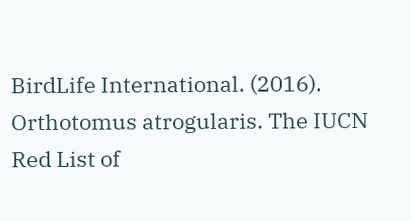BirdLife International. (2016). Orthotomus atrogularis. The IUCN Red List of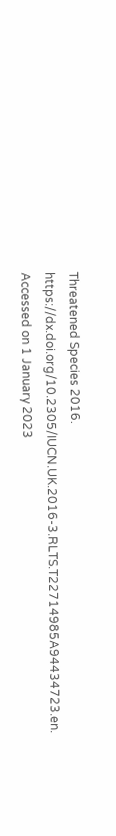Threatened Species 2016. https://dx.doi.org/10.2305/IUCN.UK.2016-3.RLTS.T22714985A94434723.en. Accessed on 1 January 2023